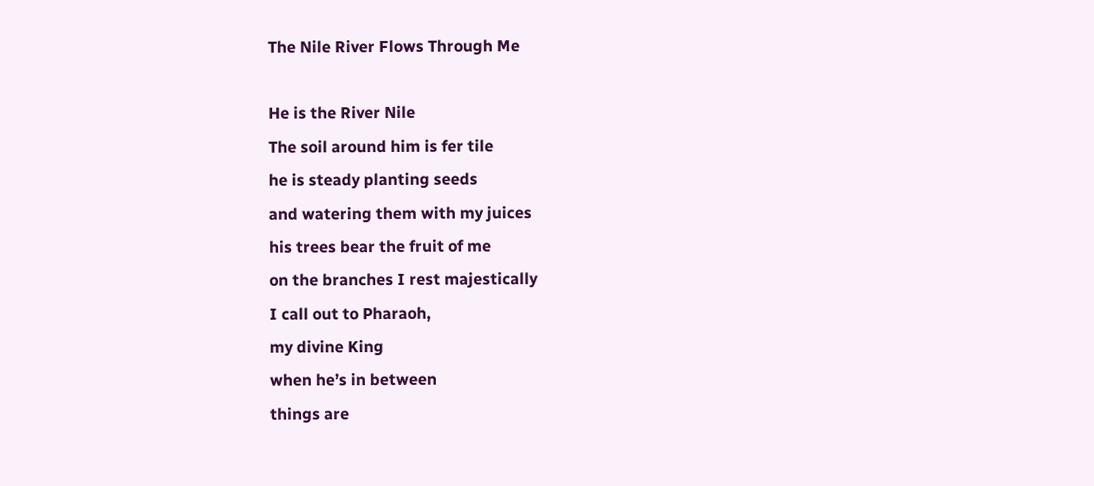The Nile River Flows Through Me

He is the River Nile
The soil around him is fer tile
he is steady planting seeds
and watering them with my juices
his trees bear the fruit of me
on the branches I rest majestically
I call out to Pharaoh,
my divine King
when he’s in between
things are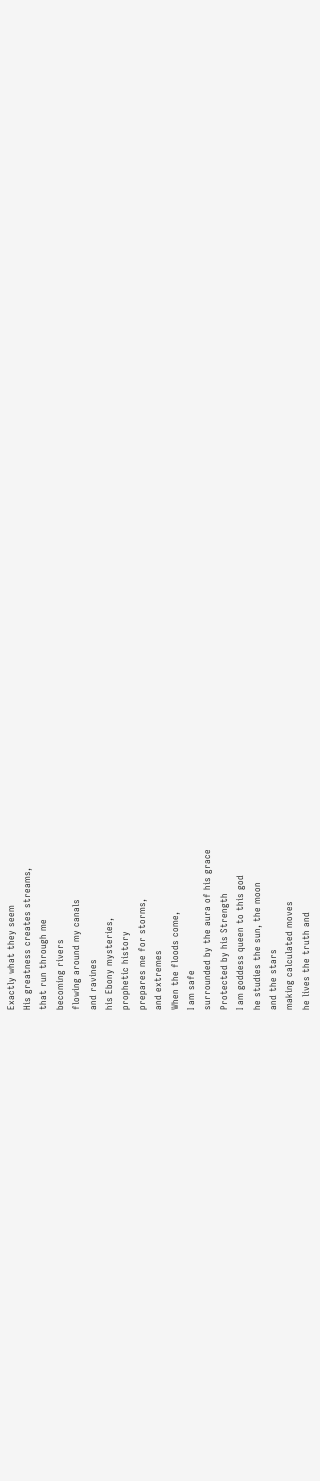Exactly what they seem
His greatness creates streams,
that run through me
becoming rivers
flowing around my canals
and ravines
his Ebony mysteries,
prophetic history
prepares me for storms,
and extremes
When the floods come,
I am safe
surrounded by the aura of his grace
Protected by his Strength
I am goddess queen to this god
he studies the sun, the moon
and the stars
making calculated moves
he lives the truth and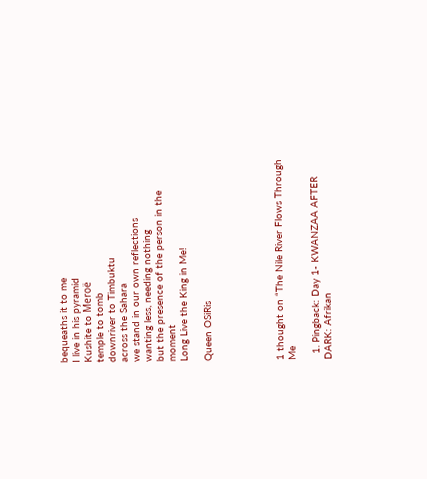bequeaths it to me
I live in his pyramid
Kushite to Meroë
temple to tomb
downriver to Timbuktu
across the Sahara
we stand in our own reflections
wanting less, needing nothing
but the presence of the person in the moment
Long Live the King in Me!

Queen OSiRis





1 thought on “The Nile River Flows Through Me

  1. Pingback: Day 1- KWANZAA AFTER DARK: Afrikan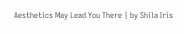Aesthetics May Lead You There | by Shila Iris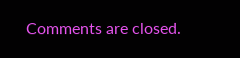Comments are closed.